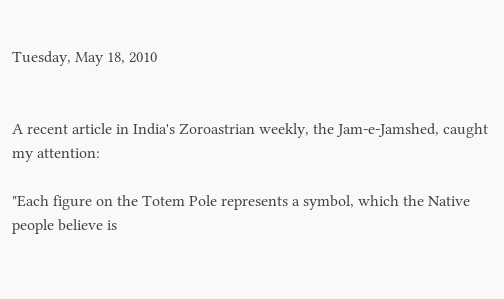Tuesday, May 18, 2010


A recent article in India's Zoroastrian weekly, the Jam-e-Jamshed, caught my attention:

"Each figure on the Totem Pole represents a symbol, which the Native people believe is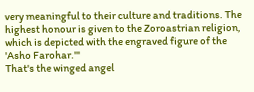very meaningful to their culture and traditions. The highest honour is given to the Zoroastrian religion, which is depicted with the engraved figure of the 'Asho Farohar.'"
That's the winged angel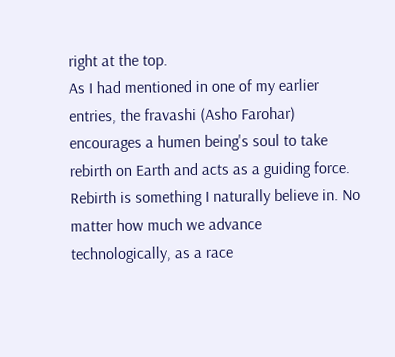right at the top.
As I had mentioned in one of my earlier entries, the fravashi (Asho Farohar) encourages a humen being's soul to take rebirth on Earth and acts as a guiding force. Rebirth is something I naturally believe in. No matter how much we advance technologically, as a race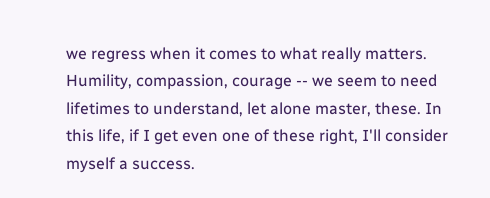we regress when it comes to what really matters. Humility, compassion, courage -- we seem to need lifetimes to understand, let alone master, these. In this life, if I get even one of these right, I'll consider myself a success.